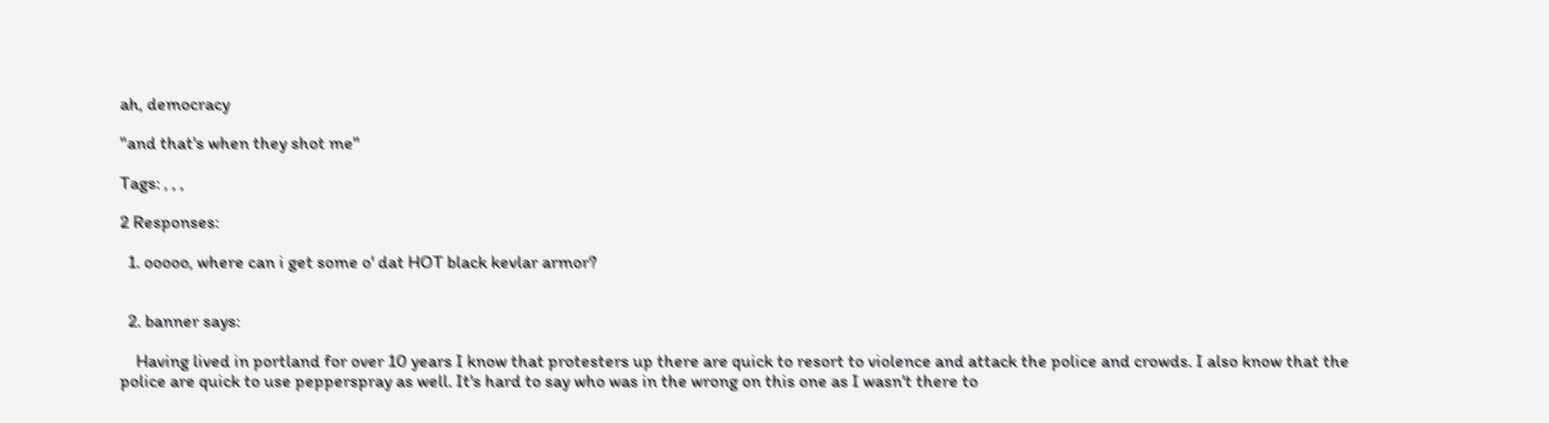ah, democracy

"and that's when they shot me"

Tags: , , ,

2 Responses:

  1. ooooo, where can i get some o' dat HOT black kevlar armor?


  2. banner says:

    Having lived in portland for over 10 years I know that protesters up there are quick to resort to violence and attack the police and crowds. I also know that the police are quick to use pepperspray as well. It's hard to say who was in the wrong on this one as I wasn't there to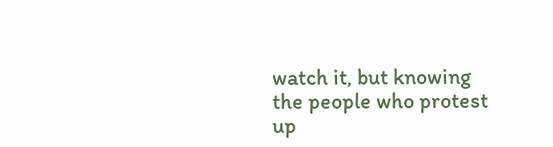watch it, but knowing the people who protest up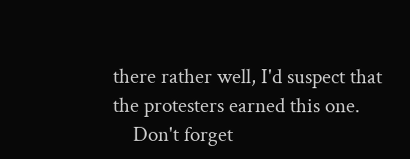there rather well, I'd suspect that the protesters earned this one.
    Don't forget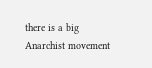there is a big Anarchist movement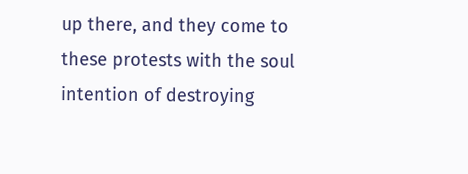up there, and they come to these protests with the soul intention of destroying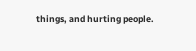things, and hurting people.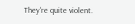They're quite violent.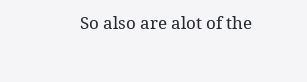So also are alot of the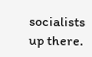socialists up there.